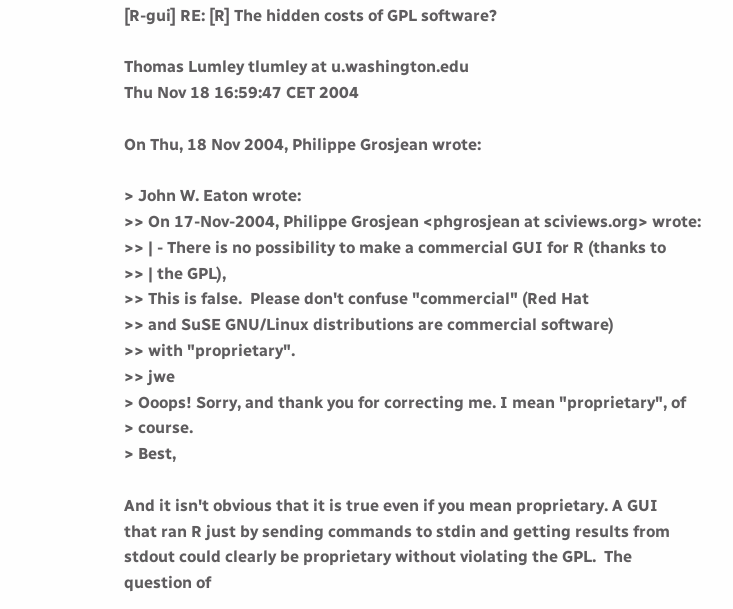[R-gui] RE: [R] The hidden costs of GPL software?

Thomas Lumley tlumley at u.washington.edu
Thu Nov 18 16:59:47 CET 2004

On Thu, 18 Nov 2004, Philippe Grosjean wrote:

> John W. Eaton wrote:
>> On 17-Nov-2004, Philippe Grosjean <phgrosjean at sciviews.org> wrote:
>> | - There is no possibility to make a commercial GUI for R (thanks to
>> | the GPL),
>> This is false.  Please don't confuse "commercial" (Red Hat
>> and SuSE GNU/Linux distributions are commercial software)
>> with "proprietary".
>> jwe
> Ooops! Sorry, and thank you for correcting me. I mean "proprietary", of
> course.
> Best,

And it isn't obvious that it is true even if you mean proprietary. A GUI
that ran R just by sending commands to stdin and getting results from
stdout could clearly be proprietary without violating the GPL.  The
question of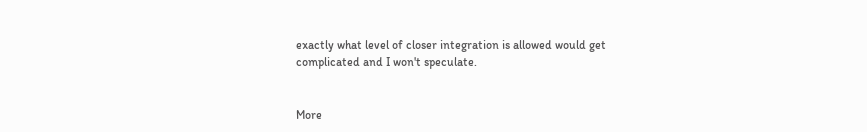exactly what level of closer integration is allowed would get
complicated and I won't speculate.


More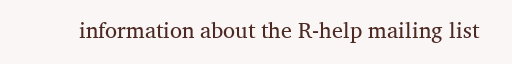information about the R-help mailing list